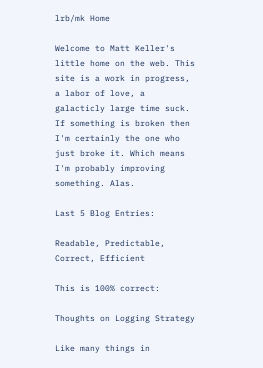lrb/mk Home

Welcome to Matt Keller's little home on the web. This site is a work in progress, a labor of love, a galacticly large time suck. If something is broken then I'm certainly the one who just broke it. Which means I'm probably improving something. Alas.

Last 5 Blog Entries:

Readable, Predictable, Correct, Efficient

This is 100% correct:

Thoughts on Logging Strategy

Like many things in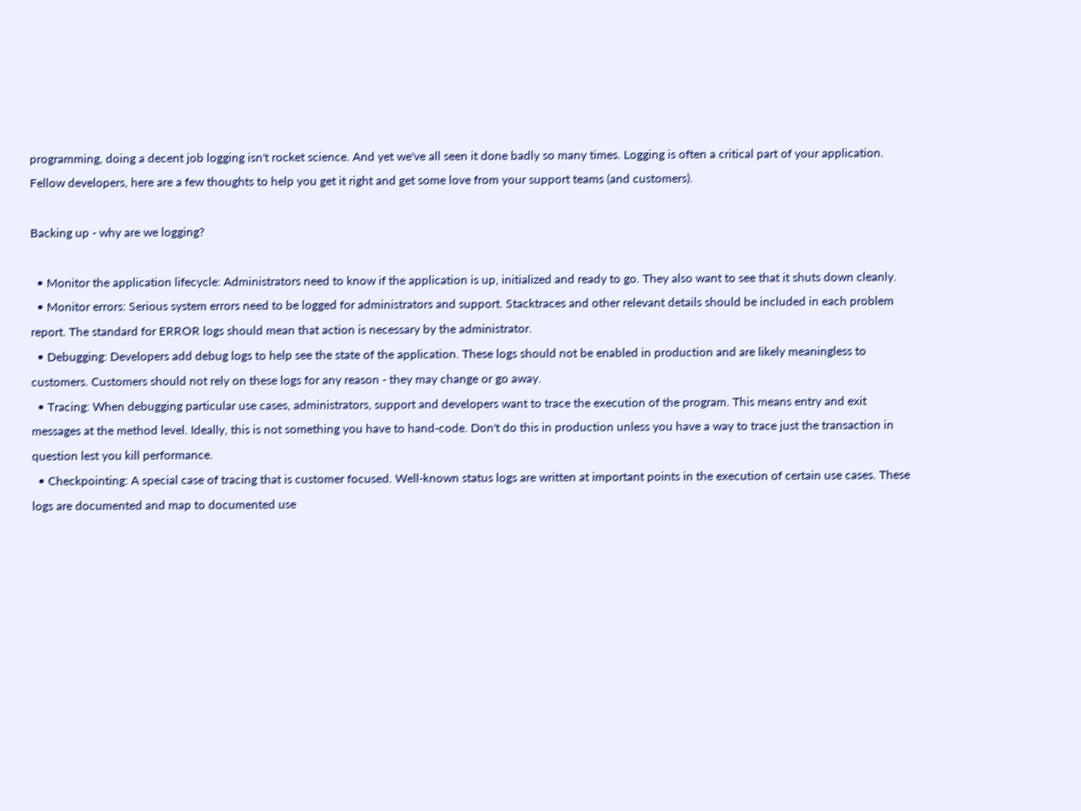programming, doing a decent job logging isn't rocket science. And yet we've all seen it done badly so many times. Logging is often a critical part of your application. Fellow developers, here are a few thoughts to help you get it right and get some love from your support teams (and customers).

Backing up - why are we logging?

  • Monitor the application lifecycle: Administrators need to know if the application is up, initialized and ready to go. They also want to see that it shuts down cleanly.
  • Monitor errors: Serious system errors need to be logged for administrators and support. Stacktraces and other relevant details should be included in each problem report. The standard for ERROR logs should mean that action is necessary by the administrator.
  • Debugging: Developers add debug logs to help see the state of the application. These logs should not be enabled in production and are likely meaningless to customers. Customers should not rely on these logs for any reason - they may change or go away.
  • Tracing: When debugging particular use cases, administrators, support and developers want to trace the execution of the program. This means entry and exit messages at the method level. Ideally, this is not something you have to hand-code. Don't do this in production unless you have a way to trace just the transaction in question lest you kill performance.
  • Checkpointing: A special case of tracing that is customer focused. Well-known status logs are written at important points in the execution of certain use cases. These logs are documented and map to documented use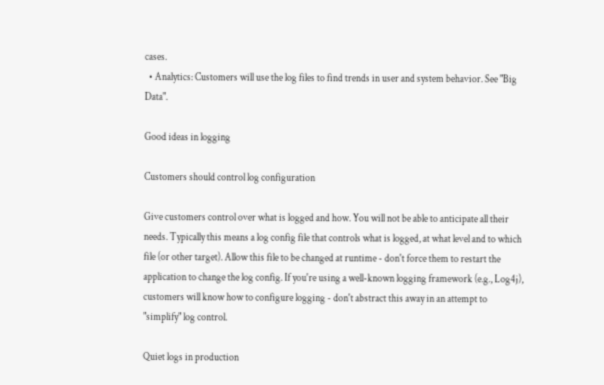cases.
  • Analytics: Customers will use the log files to find trends in user and system behavior. See "Big Data".

Good ideas in logging

Customers should control log configuration

Give customers control over what is logged and how. You will not be able to anticipate all their needs. Typically this means a log config file that controls what is logged, at what level and to which file (or other target). Allow this file to be changed at runtime - don't force them to restart the application to change the log config. If you're using a well-known logging framework (e.g., Log4j), customers will know how to configure logging - don't abstract this away in an attempt to "simplify" log control.

Quiet logs in production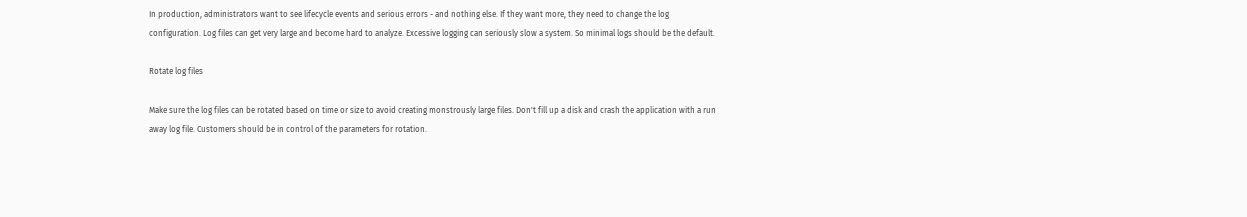In production, administrators want to see lifecycle events and serious errors - and nothing else. If they want more, they need to change the log configuration. Log files can get very large and become hard to analyze. Excessive logging can seriously slow a system. So minimal logs should be the default.

Rotate log files

Make sure the log files can be rotated based on time or size to avoid creating monstrously large files. Don't fill up a disk and crash the application with a run away log file. Customers should be in control of the parameters for rotation.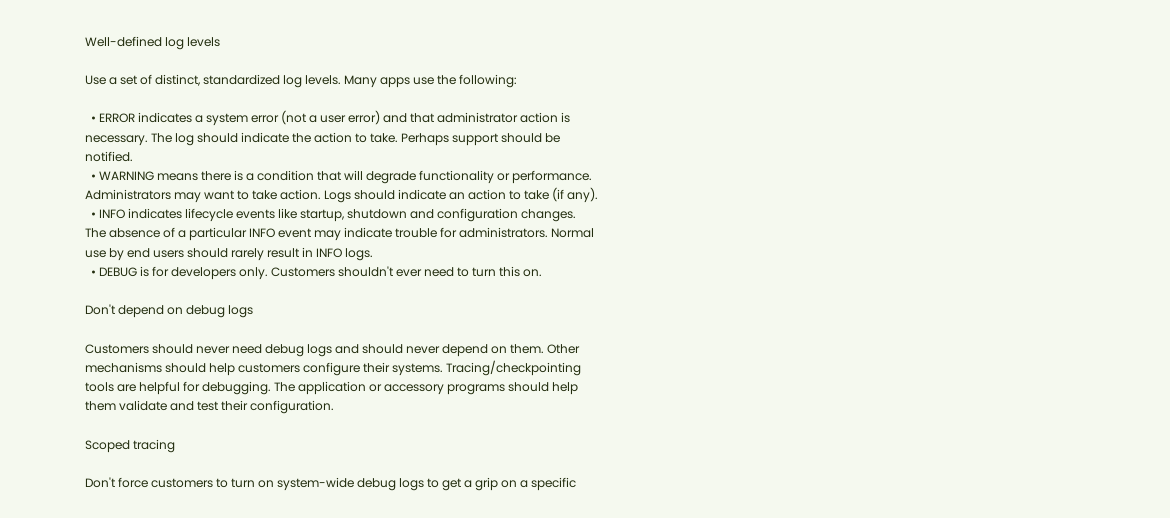Well-defined log levels

Use a set of distinct, standardized log levels. Many apps use the following:

  • ERROR indicates a system error (not a user error) and that administrator action is necessary. The log should indicate the action to take. Perhaps support should be notified.
  • WARNING means there is a condition that will degrade functionality or performance. Administrators may want to take action. Logs should indicate an action to take (if any).
  • INFO indicates lifecycle events like startup, shutdown and configuration changes. The absence of a particular INFO event may indicate trouble for administrators. Normal use by end users should rarely result in INFO logs.
  • DEBUG is for developers only. Customers shouldn't ever need to turn this on.

Don't depend on debug logs

Customers should never need debug logs and should never depend on them. Other mechanisms should help customers configure their systems. Tracing/checkpointing tools are helpful for debugging. The application or accessory programs should help them validate and test their configuration.

Scoped tracing

Don't force customers to turn on system-wide debug logs to get a grip on a specific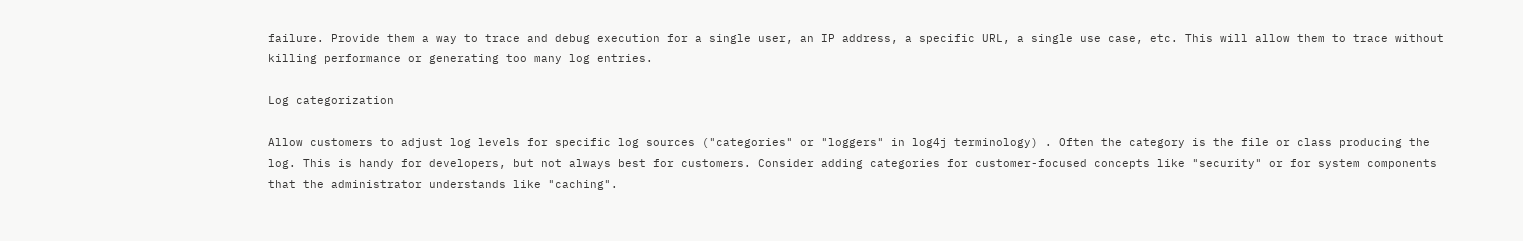failure. Provide them a way to trace and debug execution for a single user, an IP address, a specific URL, a single use case, etc. This will allow them to trace without killing performance or generating too many log entries.

Log categorization

Allow customers to adjust log levels for specific log sources ("categories" or "loggers" in log4j terminology) . Often the category is the file or class producing the log. This is handy for developers, but not always best for customers. Consider adding categories for customer-focused concepts like "security" or for system components that the administrator understands like "caching".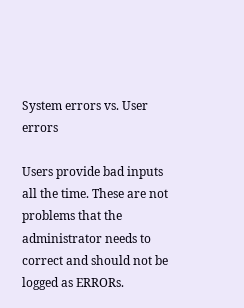System errors vs. User errors

Users provide bad inputs all the time. These are not problems that the administrator needs to correct and should not be logged as ERRORs.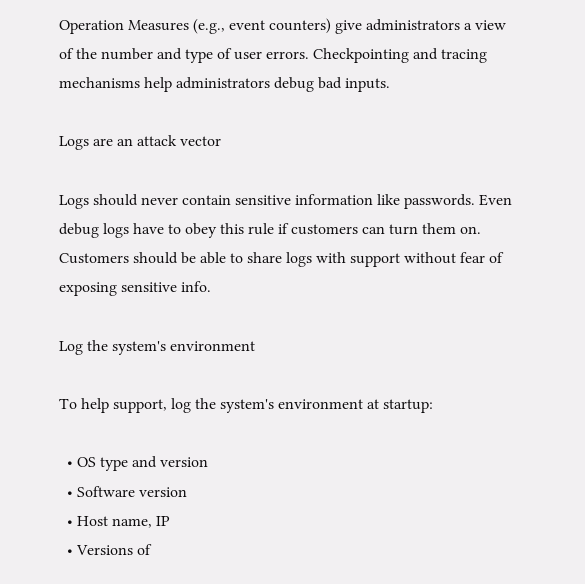Operation Measures (e.g., event counters) give administrators a view of the number and type of user errors. Checkpointing and tracing mechanisms help administrators debug bad inputs.

Logs are an attack vector

Logs should never contain sensitive information like passwords. Even debug logs have to obey this rule if customers can turn them on. Customers should be able to share logs with support without fear of exposing sensitive info.

Log the system's environment

To help support, log the system's environment at startup:

  • OS type and version
  • Software version
  • Host name, IP
  • Versions of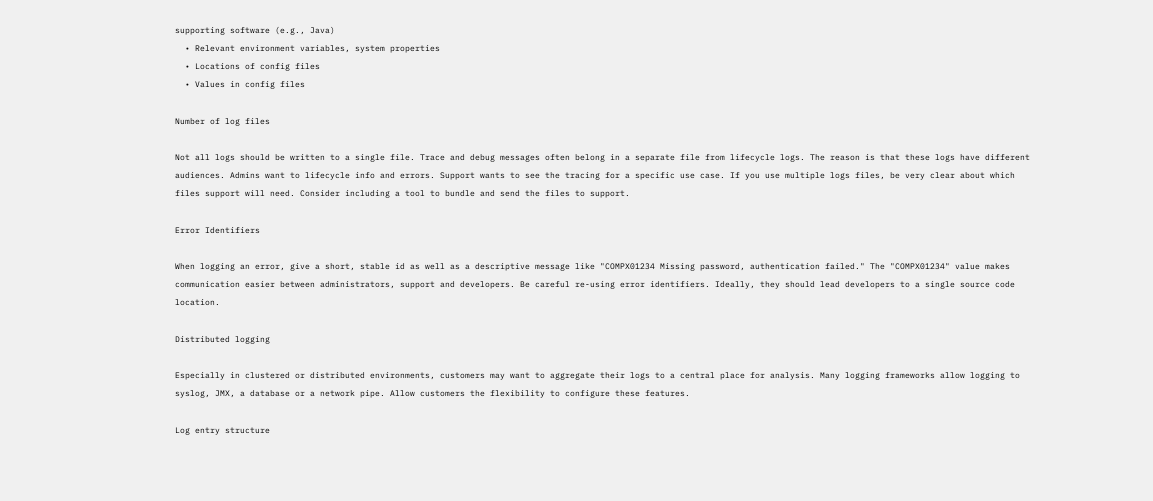supporting software (e.g., Java)
  • Relevant environment variables, system properties
  • Locations of config files
  • Values in config files

Number of log files

Not all logs should be written to a single file. Trace and debug messages often belong in a separate file from lifecycle logs. The reason is that these logs have different audiences. Admins want to lifecycle info and errors. Support wants to see the tracing for a specific use case. If you use multiple logs files, be very clear about which files support will need. Consider including a tool to bundle and send the files to support.

Error Identifiers

When logging an error, give a short, stable id as well as a descriptive message like "COMPX01234 Missing password, authentication failed." The "COMPX01234" value makes communication easier between administrators, support and developers. Be careful re-using error identifiers. Ideally, they should lead developers to a single source code location.

Distributed logging

Especially in clustered or distributed environments, customers may want to aggregate their logs to a central place for analysis. Many logging frameworks allow logging to syslog, JMX, a database or a network pipe. Allow customers the flexibility to configure these features.

Log entry structure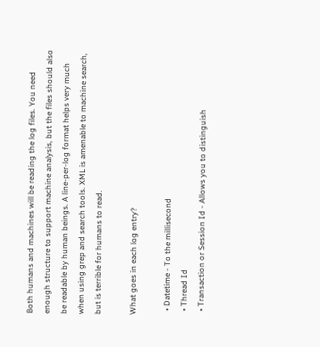Both humans and machines will be reading the log files. You need enough structure to support machine analysis, but the files should also be readable by human beings. A line-per-log format helps very much when using grep and search tools. XML is amenable to machine search, but is terrible for humans to read.

What goes in each log entry?

  • Datetime - To the millisecond
  • Thread Id
  • Transaction or Session Id - Allows you to distinguish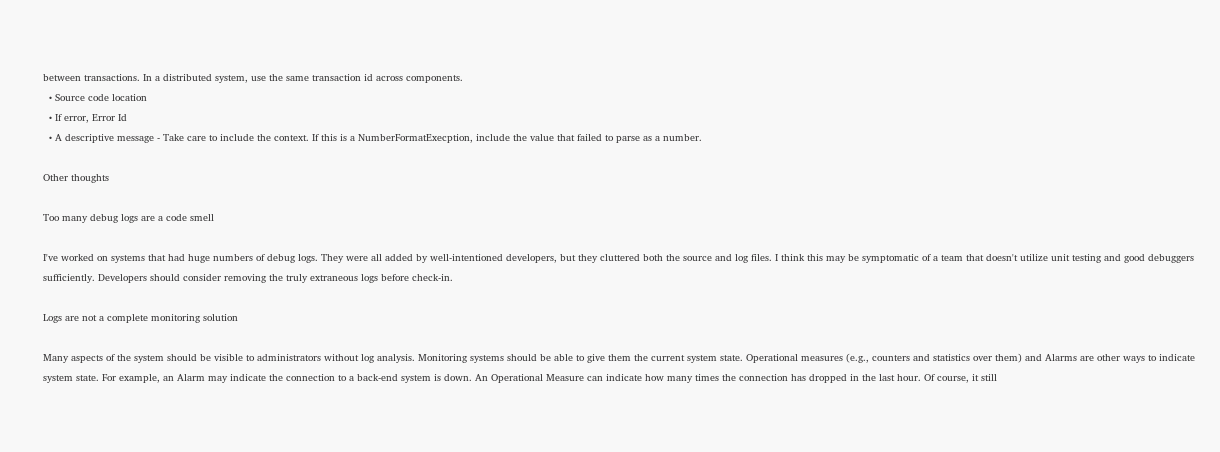between transactions. In a distributed system, use the same transaction id across components.
  • Source code location
  • If error, Error Id
  • A descriptive message - Take care to include the context. If this is a NumberFormatExecption, include the value that failed to parse as a number.

Other thoughts

Too many debug logs are a code smell

I've worked on systems that had huge numbers of debug logs. They were all added by well-intentioned developers, but they cluttered both the source and log files. I think this may be symptomatic of a team that doesn't utilize unit testing and good debuggers sufficiently. Developers should consider removing the truly extraneous logs before check-in.

Logs are not a complete monitoring solution

Many aspects of the system should be visible to administrators without log analysis. Monitoring systems should be able to give them the current system state. Operational measures (e.g., counters and statistics over them) and Alarms are other ways to indicate system state. For example, an Alarm may indicate the connection to a back-end system is down. An Operational Measure can indicate how many times the connection has dropped in the last hour. Of course, it still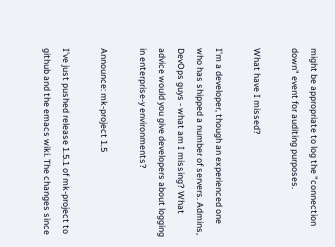might be appropriate to log the "connection down" event for auditing purposes.

What have I missed?

I'm a developer, though an experienced one who has shipped a number of servers. Admins, DevOps guys - what am I missing? What advice would you give developers about logging in enterprise-y environments?

Announce: mk-project 1.5

I've just pushed release 1.5.1 of mk-project to github and the emacs wiki. The changes since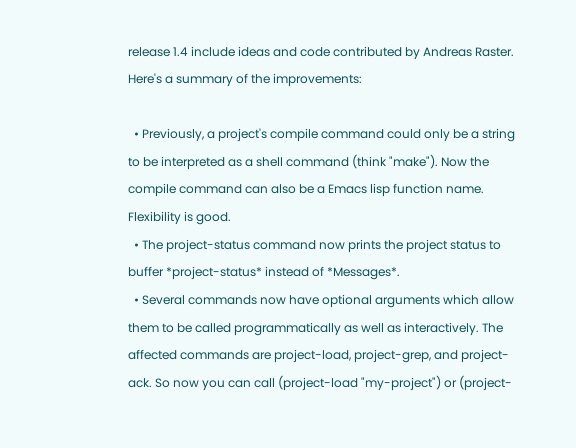release 1.4 include ideas and code contributed by Andreas Raster. Here's a summary of the improvements:

  • Previously, a project's compile command could only be a string to be interpreted as a shell command (think "make"). Now the compile command can also be a Emacs lisp function name. Flexibility is good.
  • The project-status command now prints the project status to buffer *project-status* instead of *Messages*.
  • Several commands now have optional arguments which allow them to be called programmatically as well as interactively. The affected commands are project-load, project-grep, and project-ack. So now you can call (project-load "my-project") or (project-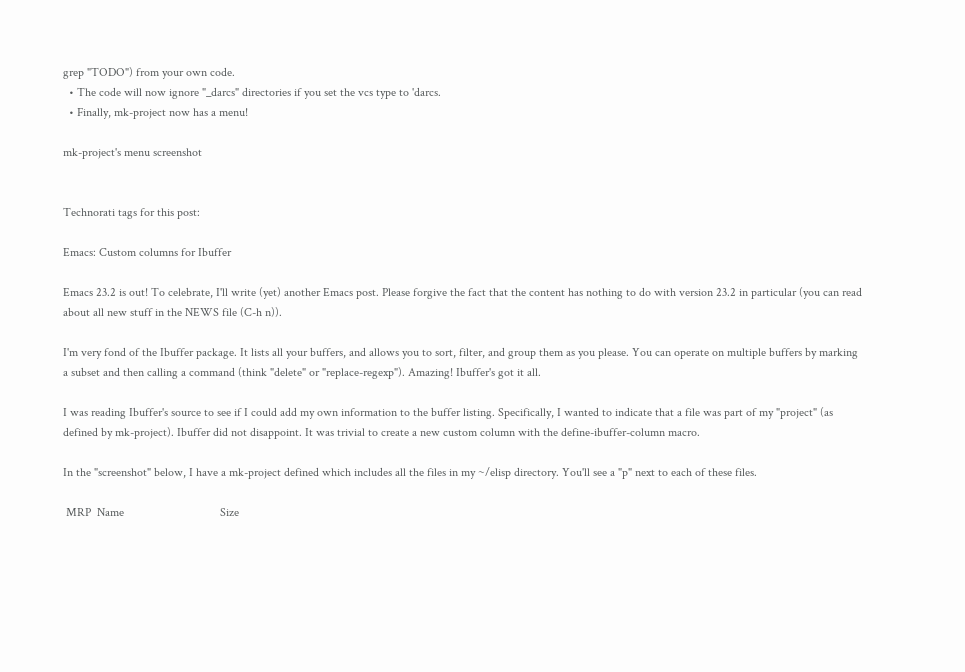grep "TODO") from your own code.
  • The code will now ignore "_darcs" directories if you set the vcs type to 'darcs.
  • Finally, mk-project now has a menu!

mk-project's menu screenshot


Technorati tags for this post:

Emacs: Custom columns for Ibuffer

Emacs 23.2 is out! To celebrate, I'll write (yet) another Emacs post. Please forgive the fact that the content has nothing to do with version 23.2 in particular (you can read about all new stuff in the NEWS file (C-h n)).

I'm very fond of the Ibuffer package. It lists all your buffers, and allows you to sort, filter, and group them as you please. You can operate on multiple buffers by marking a subset and then calling a command (think "delete" or "replace-regexp"). Amazing! Ibuffer's got it all.

I was reading Ibuffer's source to see if I could add my own information to the buffer listing. Specifically, I wanted to indicate that a file was part of my "project" (as defined by mk-project). Ibuffer did not disappoint. It was trivial to create a new custom column with the define-ibuffer-column macro.

In the "screenshot" below, I have a mk-project defined which includes all the files in my ~/elisp directory. You'll see a "p" next to each of these files.

 MRP  Name                                Size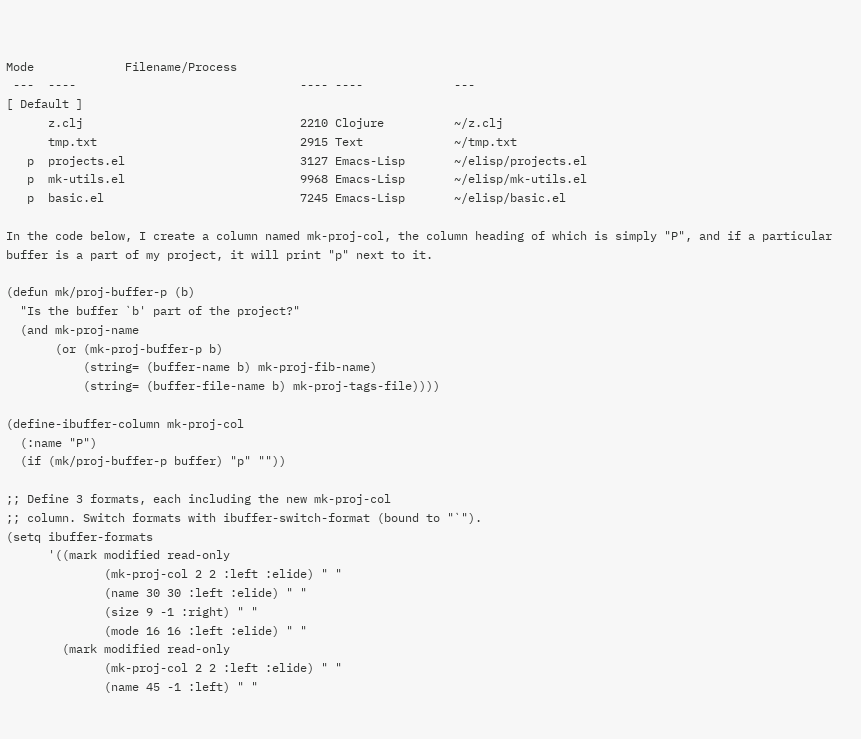Mode             Filename/Process
 ---  ----                                ---- ----             ---
[ Default ]
      z.clj                               2210 Clojure          ~/z.clj
      tmp.txt                             2915 Text             ~/tmp.txt
   p  projects.el                         3127 Emacs-Lisp       ~/elisp/projects.el
   p  mk-utils.el                         9968 Emacs-Lisp       ~/elisp/mk-utils.el
   p  basic.el                            7245 Emacs-Lisp       ~/elisp/basic.el

In the code below, I create a column named mk-proj-col, the column heading of which is simply "P", and if a particular buffer is a part of my project, it will print "p" next to it.

(defun mk/proj-buffer-p (b)
  "Is the buffer `b' part of the project?"
  (and mk-proj-name
       (or (mk-proj-buffer-p b)
           (string= (buffer-name b) mk-proj-fib-name)
           (string= (buffer-file-name b) mk-proj-tags-file))))

(define-ibuffer-column mk-proj-col
  (:name "P")
  (if (mk/proj-buffer-p buffer) "p" ""))

;; Define 3 formats, each including the new mk-proj-col
;; column. Switch formats with ibuffer-switch-format (bound to "`").
(setq ibuffer-formats
      '((mark modified read-only
              (mk-proj-col 2 2 :left :elide) " "
              (name 30 30 :left :elide) " "
              (size 9 -1 :right) " "
              (mode 16 16 :left :elide) " "
        (mark modified read-only
              (mk-proj-col 2 2 :left :elide) " "
              (name 45 -1 :left) " "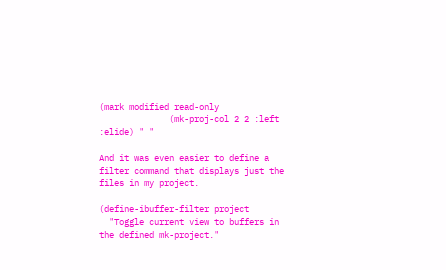(mark modified read-only
              (mk-proj-col 2 2 :left :elide) " "

And it was even easier to define a filter command that displays just the files in my project.

(define-ibuffer-filter project
  "Toggle current view to buffers in the defined mk-project."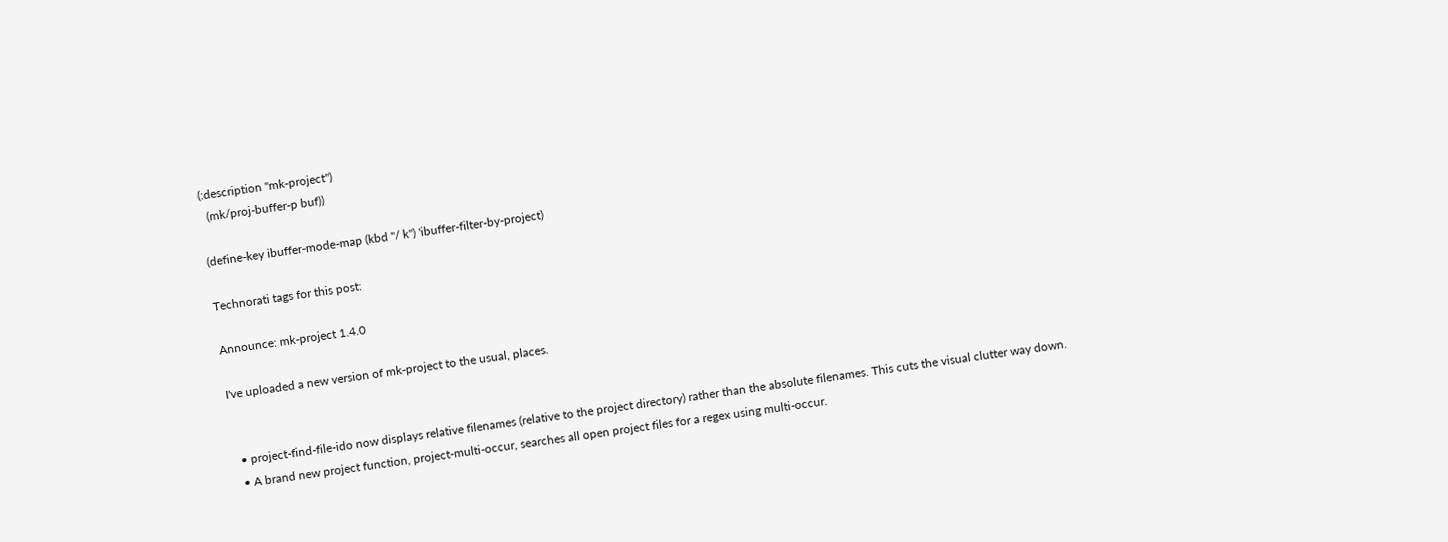(:description "mk-project")
  (mk/proj-buffer-p buf))

(define-key ibuffer-mode-map (kbd "/ k") 'ibuffer-filter-by-project)

Technorati tags for this post:

Announce: mk-project 1.4.0

I've uploaded a new version of mk-project to the usual, places.


  • project-find-file-ido now displays relative filenames (relative to the project directory) rather than the absolute filenames. This cuts the visual clutter way down.
  • A brand new project function, project-multi-occur, searches all open project files for a regex using multi-occur.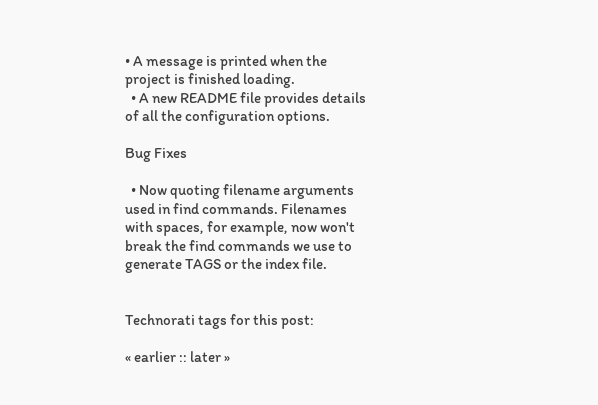• A message is printed when the project is finished loading.
  • A new README file provides details of all the configuration options.

Bug Fixes

  • Now quoting filename arguments used in find commands. Filenames with spaces, for example, now won't break the find commands we use to generate TAGS or the index file.


Technorati tags for this post:

« earlier :: later »